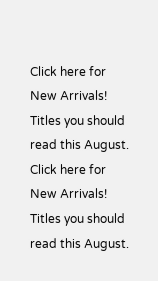Click here for New Arrivals! Titles you should read this August.
Click here for New Arrivals! Titles you should read this August.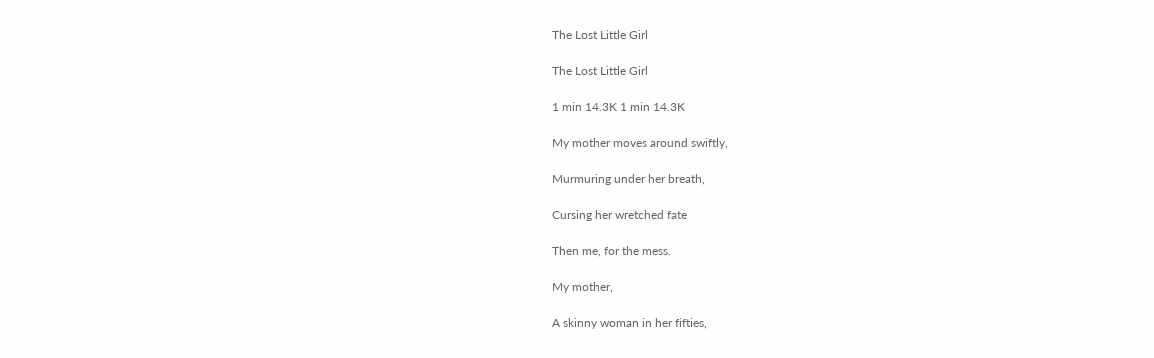The Lost Little Girl

The Lost Little Girl

1 min 14.3K 1 min 14.3K

My mother moves around swiftly,

Murmuring under her breath,

Cursing her wretched fate

Then me, for the mess.

My mother,

A skinny woman in her fifties,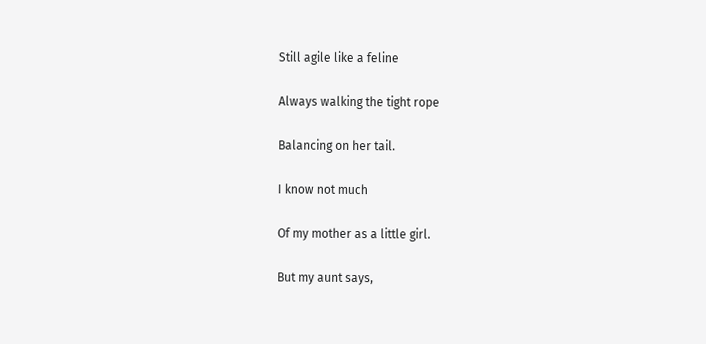Still agile like a feline

Always walking the tight rope

Balancing on her tail.

I know not much

Of my mother as a little girl.

But my aunt says,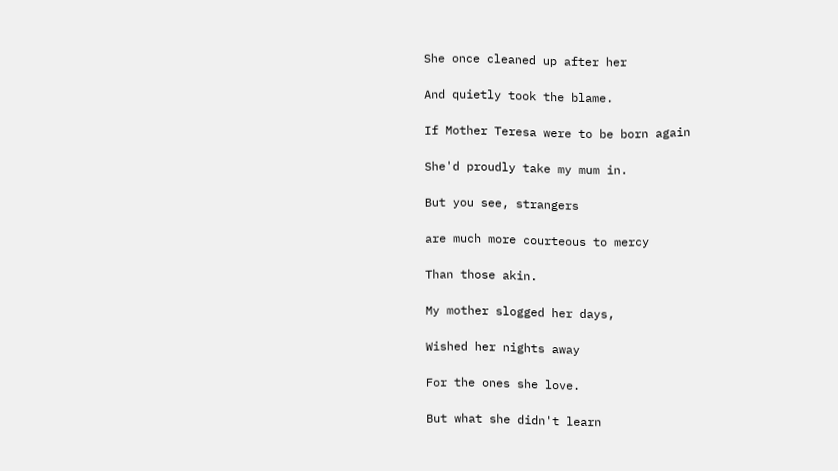She once cleaned up after her

And quietly took the blame.

If Mother Teresa were to be born again

She'd proudly take my mum in.

But you see, strangers

are much more courteous to mercy

Than those akin.

My mother slogged her days,

Wished her nights away

For the ones she love.

But what she didn't learn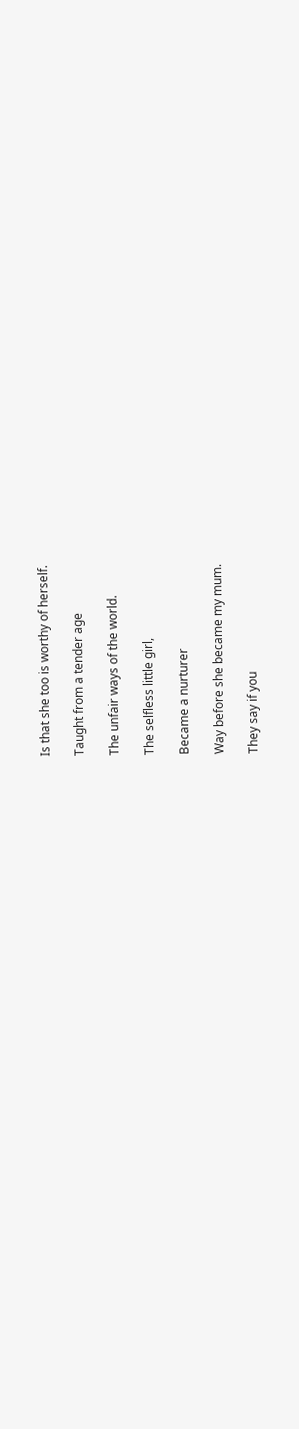Is that she too is worthy of herself.

Taught from a tender age

The unfair ways of the world.

The selfless little girl,

Became a nurturer

Way before she became my mum.

They say if you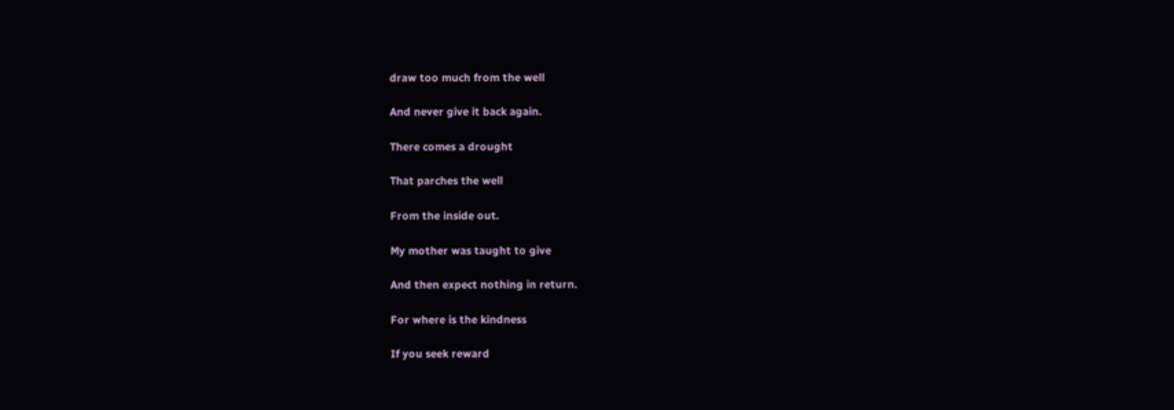draw too much from the well

And never give it back again.

There comes a drought

That parches the well

From the inside out.

My mother was taught to give

And then expect nothing in return.

For where is the kindness

If you seek reward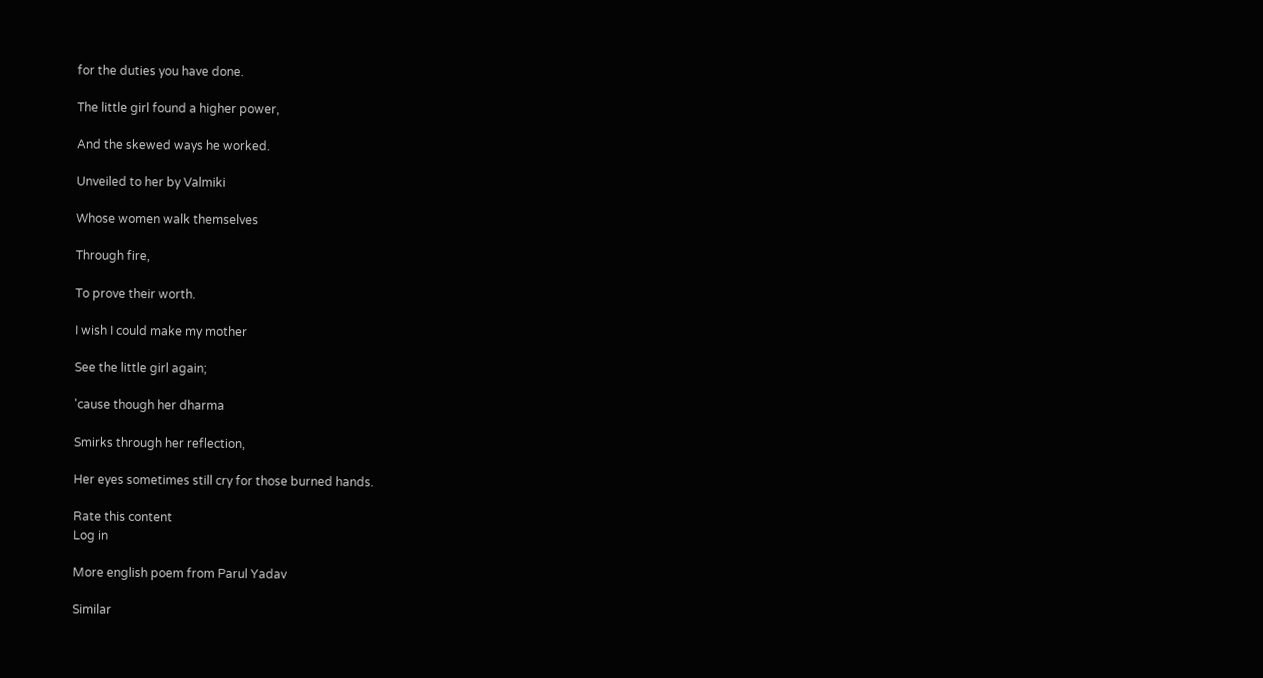for the duties you have done.

The little girl found a higher power,

And the skewed ways he worked.

Unveiled to her by Valmiki

Whose women walk themselves

Through fire,

To prove their worth.

I wish I could make my mother

See the little girl again;

'cause though her dharma

Smirks through her reflection,

Her eyes sometimes still cry for those burned hands.

Rate this content
Log in

More english poem from Parul Yadav

Similar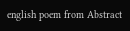english poem from Abstract